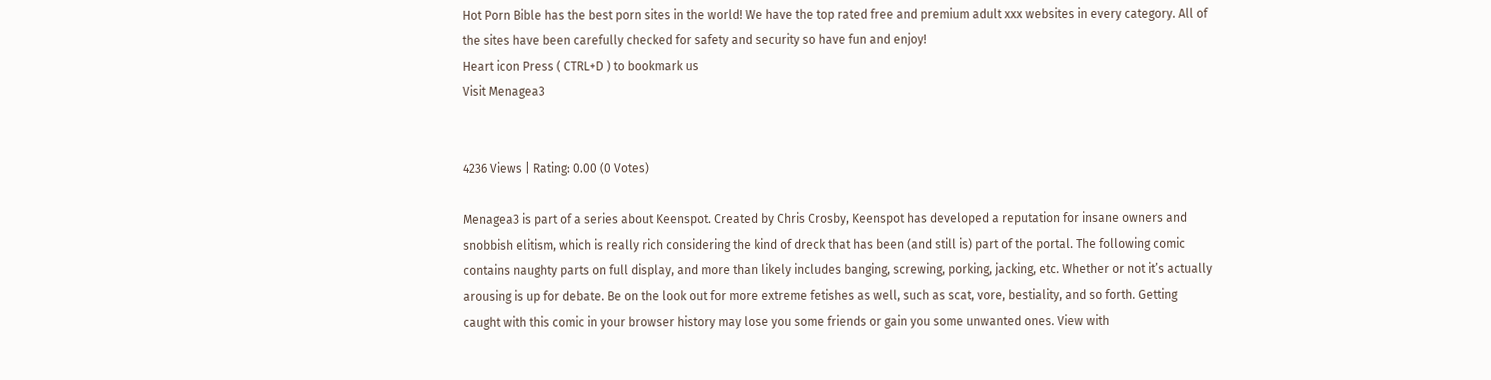Hot Porn Bible has the best porn sites in the world! We have the top rated free and premium adult xxx websites in every category. All of the sites have been carefully checked for safety and security so have fun and enjoy!
Heart icon Press ( CTRL+D ) to bookmark us
Visit Menagea3


4236 Views | Rating: 0.00 (0 Votes)

Menagea3 is part of a series about Keenspot. Created by Chris Crosby, Keenspot has developed a reputation for insane owners and snobbish elitism, which is really rich considering the kind of dreck that has been (and still is) part of the portal. The following comic contains naughty parts on full display, and more than likely includes banging, screwing, porking, jacking, etc. Whether or not it’s actually arousing is up for debate. Be on the look out for more extreme fetishes as well, such as scat, vore, bestiality, and so forth. Getting caught with this comic in your browser history may lose you some friends or gain you some unwanted ones. View with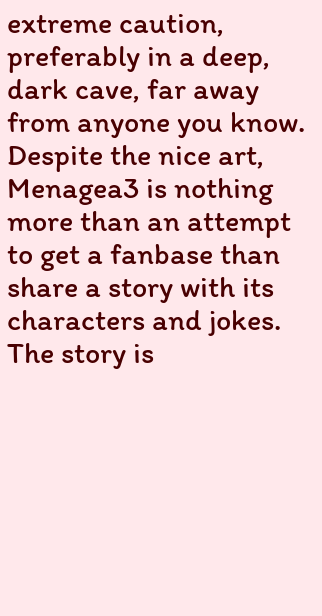extreme caution, preferably in a deep, dark cave, far away from anyone you know. Despite the nice art, Menagea3 is nothing more than an attempt to get a fanbase than share a story with its characters and jokes. The story is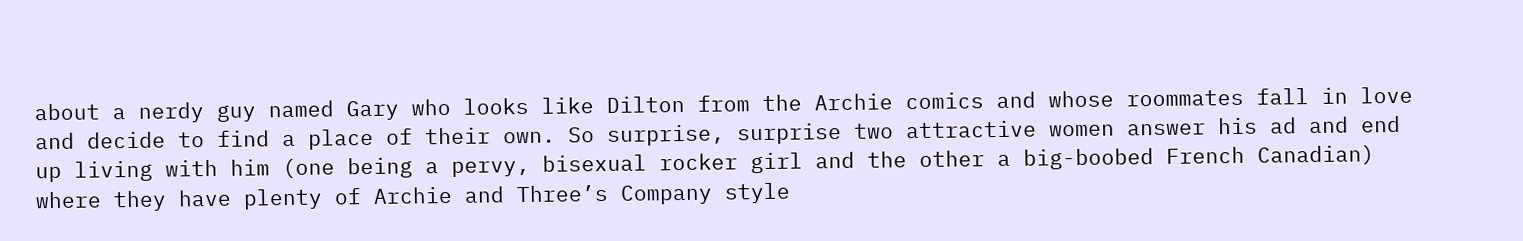about a nerdy guy named Gary who looks like Dilton from the Archie comics and whose roommates fall in love and decide to find a place of their own. So surprise, surprise two attractive women answer his ad and end up living with him (one being a pervy, bisexual rocker girl and the other a big-boobed French Canadian) where they have plenty of Archie and Three’s Company style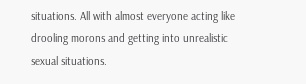situations. All with almost everyone acting like drooling morons and getting into unrealistic sexual situations.